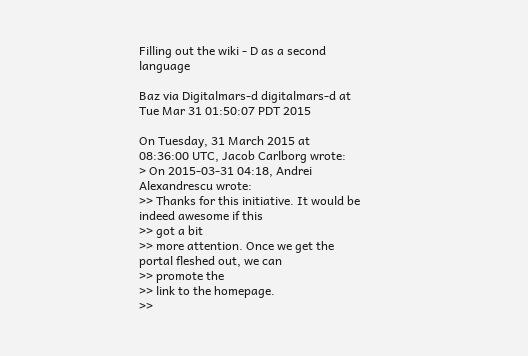Filling out the wiki - D as a second language

Baz via Digitalmars-d digitalmars-d at
Tue Mar 31 01:50:07 PDT 2015

On Tuesday, 31 March 2015 at 08:36:00 UTC, Jacob Carlborg wrote:
> On 2015-03-31 04:18, Andrei Alexandrescu wrote:
>> Thanks for this initiative. It would be indeed awesome if this
>> got a bit
>> more attention. Once we get the portal fleshed out, we can
>> promote the
>> link to the homepage.
>>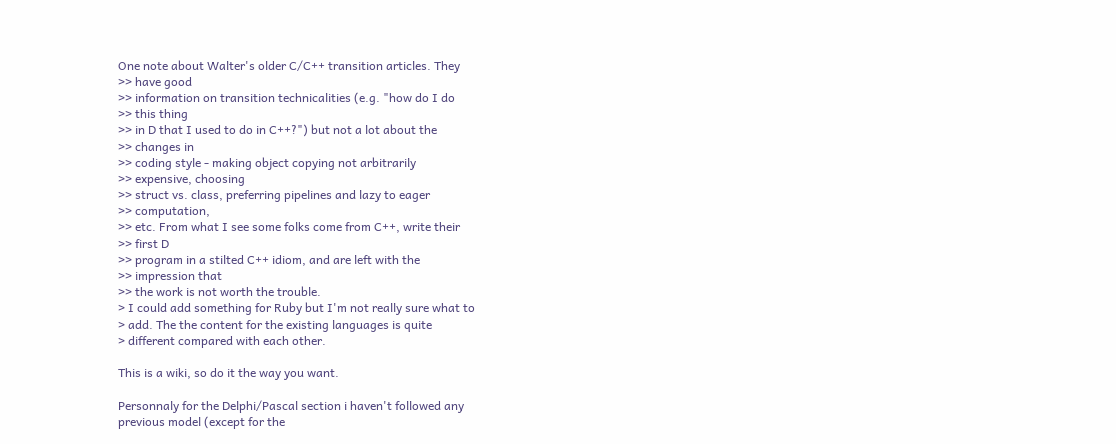One note about Walter's older C/C++ transition articles. They
>> have good
>> information on transition technicalities (e.g. "how do I do
>> this thing
>> in D that I used to do in C++?") but not a lot about the
>> changes in
>> coding style - making object copying not arbitrarily
>> expensive, choosing
>> struct vs. class, preferring pipelines and lazy to eager
>> computation,
>> etc. From what I see some folks come from C++, write their
>> first D
>> program in a stilted C++ idiom, and are left with the
>> impression that
>> the work is not worth the trouble.
> I could add something for Ruby but I'm not really sure what to
> add. The the content for the existing languages is quite
> different compared with each other.

This is a wiki, so do it the way you want.

Personnaly for the Delphi/Pascal section i haven't followed any
previous model (except for the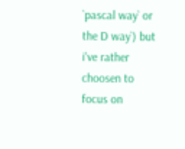`pascal way` or the D way`) but
i've rather choosen to focus on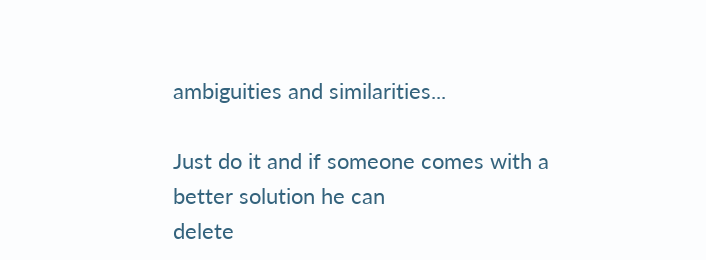ambiguities and similarities...

Just do it and if someone comes with a better solution he can
delete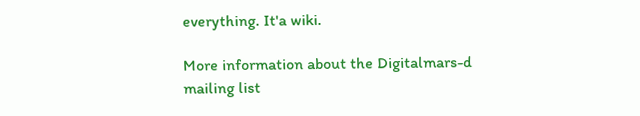everything. It'a wiki.

More information about the Digitalmars-d mailing list